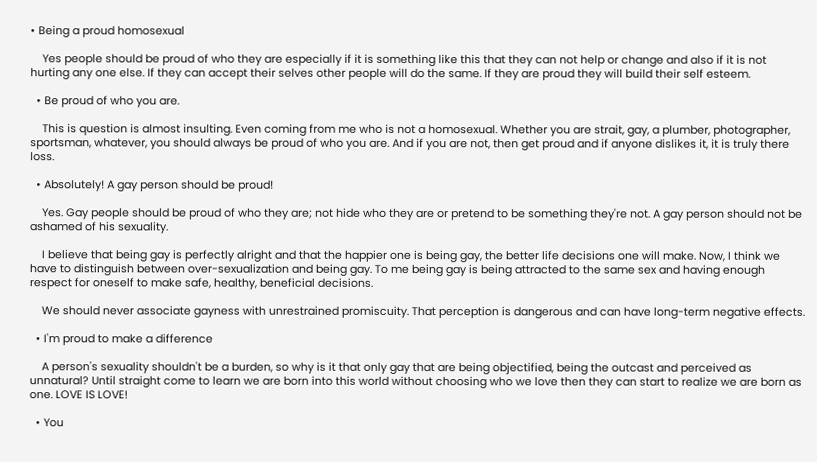• Being a proud homosexual

    Yes people should be proud of who they are especially if it is something like this that they can not help or change and also if it is not hurting any one else. If they can accept their selves other people will do the same. If they are proud they will build their self esteem.

  • Be proud of who you are.

    This is question is almost insulting. Even coming from me who is not a homosexual. Whether you are strait, gay, a plumber, photographer, sportsman, whatever, you should always be proud of who you are. And if you are not, then get proud and if anyone dislikes it, it is truly there loss.

  • Absolutely! A gay person should be proud!

    Yes. Gay people should be proud of who they are; not hide who they are or pretend to be something they're not. A gay person should not be ashamed of his sexuality.

    I believe that being gay is perfectly alright and that the happier one is being gay, the better life decisions one will make. Now, I think we have to distinguish between over-sexualization and being gay. To me being gay is being attracted to the same sex and having enough respect for oneself to make safe, healthy, beneficial decisions.

    We should never associate gayness with unrestrained promiscuity. That perception is dangerous and can have long-term negative effects.

  • I'm proud to make a difference

    A person's sexuality shouldn't be a burden, so why is it that only gay that are being objectified, being the outcast and perceived as unnatural? Until straight come to learn we are born into this world without choosing who we love then they can start to realize we are born as one. LOVE IS LOVE!

  • You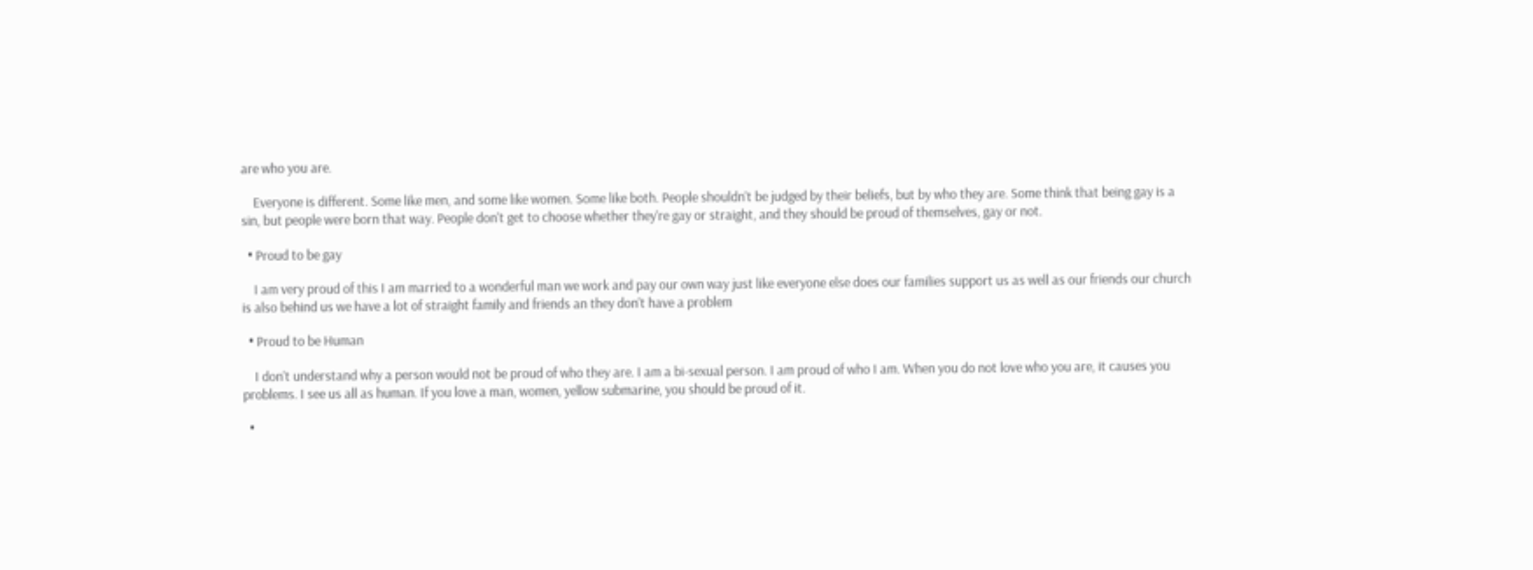are who you are.

    Everyone is different. Some like men, and some like women. Some like both. People shouldn't be judged by their beliefs, but by who they are. Some think that being gay is a sin, but people were born that way. People don't get to choose whether they're gay or straight, and they should be proud of themselves, gay or not.

  • Proud to be gay

    I am very proud of this I am married to a wonderful man we work and pay our own way just like everyone else does our families support us as well as our friends our church is also behind us we have a lot of straight family and friends an they don't have a problem

  • Proud to be Human

    I don't understand why a person would not be proud of who they are. I am a bi-sexual person. I am proud of who I am. When you do not love who you are, it causes you problems. I see us all as human. If you love a man, women, yellow submarine, you should be proud of it.

  •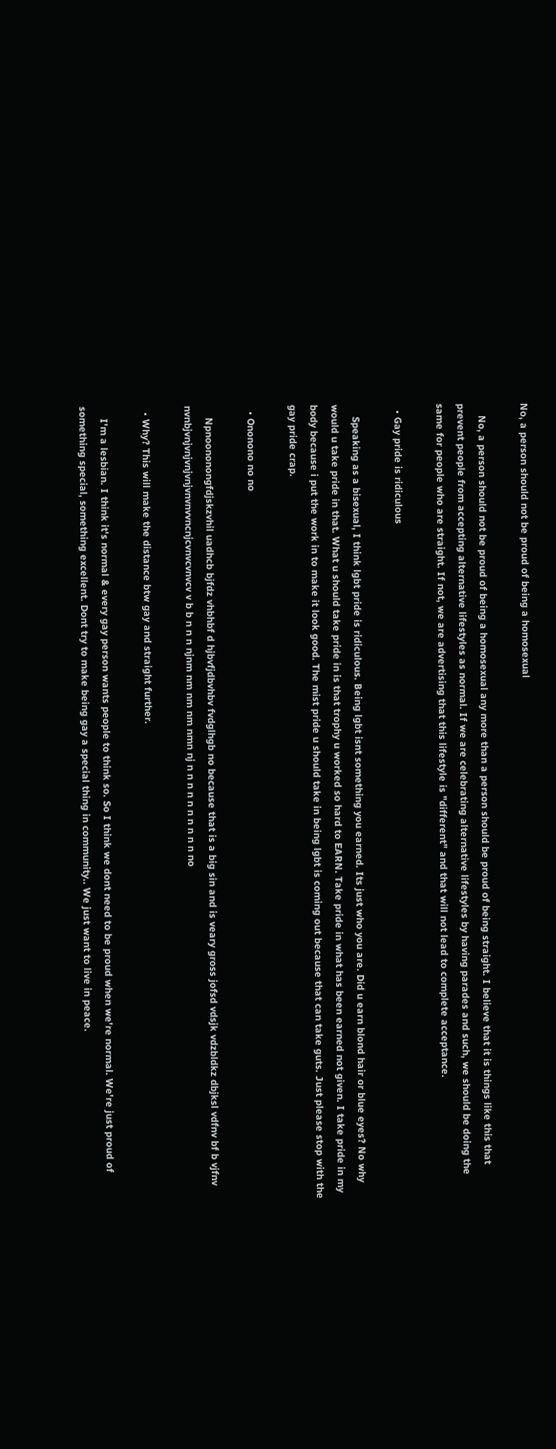No, a person should not be proud of being a homosexual

    No, a person should not be proud of being a homosexual any more than a person should be proud of being straight. I believe that it is things like this that prevent people from accepting alternative lifestyles as normal. If we are celebrating alternative lifestyles by having parades and such, we should be doing the same for people who are straight. If not, we are advertising that this lifestyle is "different" and that will not lead to complete acceptance.

  • Gay pride is ridiculous

    Speaking as a bisexual, I think lgbt pride is ridiculous. Being lgbt isnt something you earned. Its just who you are. Did u earn blond hair or blue eyes? No why would u take pride in that. What u should take pride in is that trophy u worked so hard to EARN. Take pride in what has been earned not given. I take pride in my body because i put the work in to make it look good. The mist pride u should take in being lgbt is coming out because that can take guts. Just please stop with the gay pride crap.

  • Ononono no no

    Npnoononongfdjskzvhil uadhcb bjfdz vhbhbf d hjbvfjdbvhbv fvdglhgb no because that is a big sin and is veary gross jofsd vdsjk vdzbldkz dbjksl vdfnv bf b vjfnv nvnbjvnjvnjvnjvnjvnvnvvncnjcvnvcvnvcv v b b n n n njnm nm nm nm nmn nj n n n n n n n n n n no

  • Why? This will make the distance btw gay and straight further.

    I'm a lesbian. I think it's normal & every gay person wants people to think so. So I think we dont need to be proud when we're normal. We're just proud of something special, something excellent. Dont try to make being gay a special thing in community.. We just want to live in peace.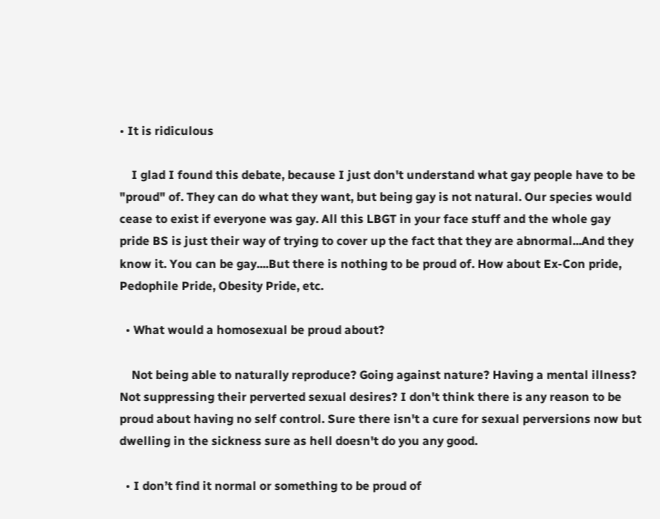• It is ridiculous

    I glad I found this debate, because I just don't understand what gay people have to be "proud" of. They can do what they want, but being gay is not natural. Our species would cease to exist if everyone was gay. All this LBGT in your face stuff and the whole gay pride BS is just their way of trying to cover up the fact that they are abnormal...And they know it. You can be gay....But there is nothing to be proud of. How about Ex-Con pride, Pedophile Pride, Obesity Pride, etc.

  • What would a homosexual be proud about?

    Not being able to naturally reproduce? Going against nature? Having a mental illness? Not suppressing their perverted sexual desires? I don't think there is any reason to be proud about having no self control. Sure there isn't a cure for sexual perversions now but dwelling in the sickness sure as hell doesn't do you any good.

  • I don’t find it normal or something to be proud of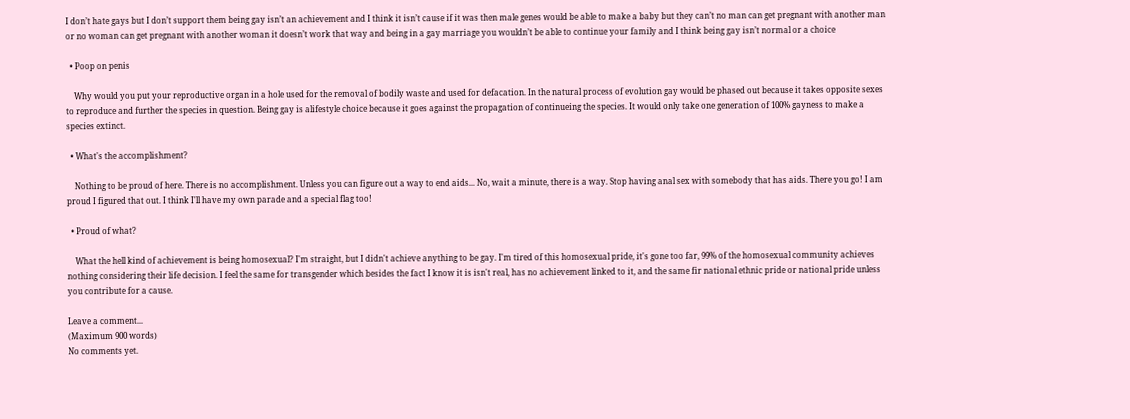I don’t hate gays but I don’t support them being gay isn’t an achievement and I think it isn’t cause if it was then male genes would be able to make a baby but they can’t no man can get pregnant with another man or no woman can get pregnant with another woman it doesn’t work that way and being in a gay marriage you wouldn’t be able to continue your family and I think being gay isn’t normal or a choice

  • Poop on penis

    Why would you put your reproductive organ in a hole used for the removal of bodily waste and used for defacation. In the natural process of evolution gay would be phased out because it takes opposite sexes to reproduce and further the species in question. Being gay is alifestyle choice because it goes against the propagation of continueing the species. It would only take one generation of 100% gayness to make a species extinct.

  • What's the accomplishment?

    Nothing to be proud of here. There is no accomplishment. Unless you can figure out a way to end aids... No, wait a minute, there is a way. Stop having anal sex with somebody that has aids. There you go! I am proud I figured that out. I think I'll have my own parade and a special flag too!

  • Proud of what?

    What the hell kind of achievement is being homosexual? I'm straight, but I didn't achieve anything to be gay. I'm tired of this homosexual pride, it's gone too far, 99% of the homosexual community achieves nothing considering their life decision. I feel the same for transgender which besides the fact I know it is isn't real, has no achievement linked to it, and the same fir national ethnic pride or national pride unless you contribute for a cause.

Leave a comment...
(Maximum 900 words)
No comments yet.